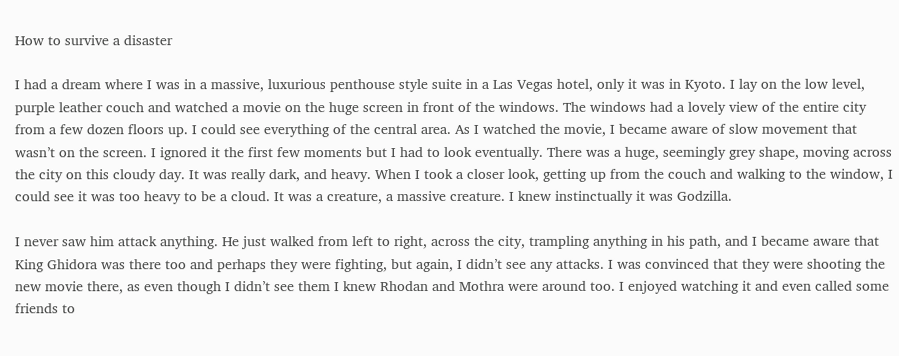How to survive a disaster

I had a dream where I was in a massive, luxurious penthouse style suite in a Las Vegas hotel, only it was in Kyoto. I lay on the low level, purple leather couch and watched a movie on the huge screen in front of the windows. The windows had a lovely view of the entire city from a few dozen floors up. I could see everything of the central area. As I watched the movie, I became aware of slow movement that wasn’t on the screen. I ignored it the first few moments but I had to look eventually. There was a huge, seemingly grey shape, moving across the city on this cloudy day. It was really dark, and heavy. When I took a closer look, getting up from the couch and walking to the window, I could see it was too heavy to be a cloud. It was a creature, a massive creature. I knew instinctually it was Godzilla.

I never saw him attack anything. He just walked from left to right, across the city, trampling anything in his path, and I became aware that King Ghidora was there too and perhaps they were fighting, but again, I didn’t see any attacks. I was convinced that they were shooting the new movie there, as even though I didn’t see them I knew Rhodan and Mothra were around too. I enjoyed watching it and even called some friends to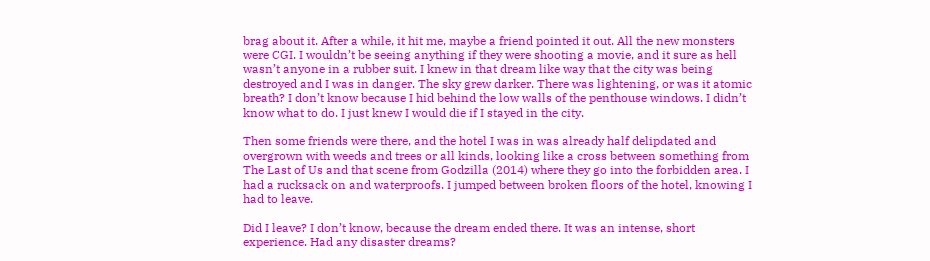brag about it. After a while, it hit me, maybe a friend pointed it out. All the new monsters were CGI. I wouldn’t be seeing anything if they were shooting a movie, and it sure as hell wasn’t anyone in a rubber suit. I knew in that dream like way that the city was being destroyed and I was in danger. The sky grew darker. There was lightening, or was it atomic breath? I don’t know because I hid behind the low walls of the penthouse windows. I didn’t know what to do. I just knew I would die if I stayed in the city.

Then some friends were there, and the hotel I was in was already half delipdated and overgrown with weeds and trees or all kinds, looking like a cross between something from The Last of Us and that scene from Godzilla (2014) where they go into the forbidden area. I had a rucksack on and waterproofs. I jumped between broken floors of the hotel, knowing I had to leave.

Did I leave? I don’t know, because the dream ended there. It was an intense, short experience. Had any disaster dreams?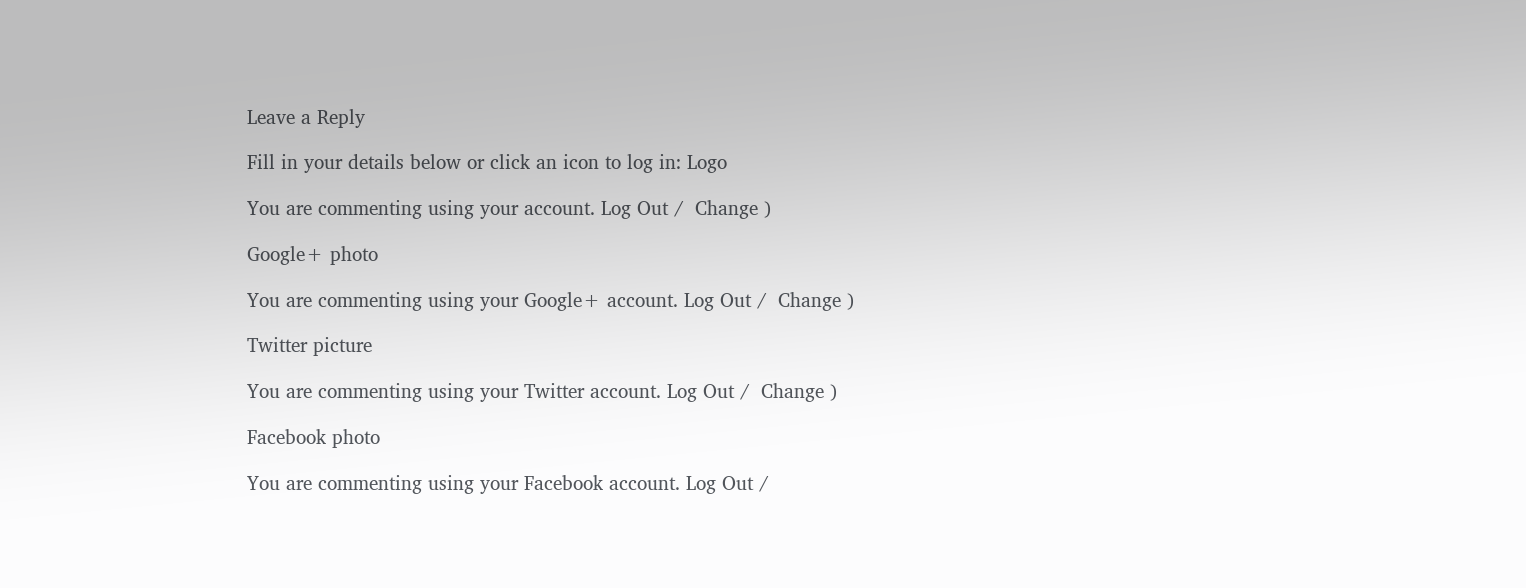Leave a Reply

Fill in your details below or click an icon to log in: Logo

You are commenting using your account. Log Out /  Change )

Google+ photo

You are commenting using your Google+ account. Log Out /  Change )

Twitter picture

You are commenting using your Twitter account. Log Out /  Change )

Facebook photo

You are commenting using your Facebook account. Log Out /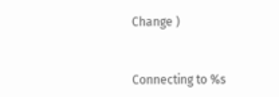Change )


Connecting to %s